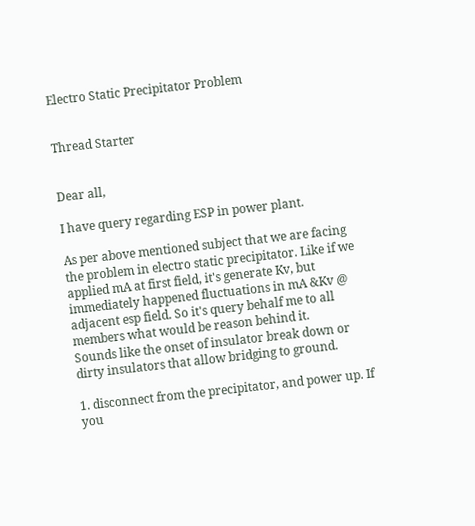Electro Static Precipitator Problem


Thread Starter


Dear all,

I have query regarding ESP in power plant.

As per above mentioned subject that we are facing the problem in electro static precipitator. Like if we applied mA at first field, it's generate Kv, but immediately happened fluctuations in mA &Kv @ adjacent esp field. So it's query behalf me to all members what would be reason behind it.
Sounds like the onset of insulator break down or dirty insulators that allow bridging to ground.

1. disconnect from the precipitator, and power up. If you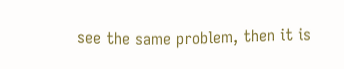see the same problem, then it is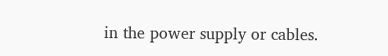in the power supply or cables.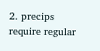2. precips require regular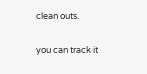clean outs.

you can track it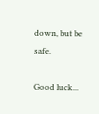down, but be safe.

Good luck...